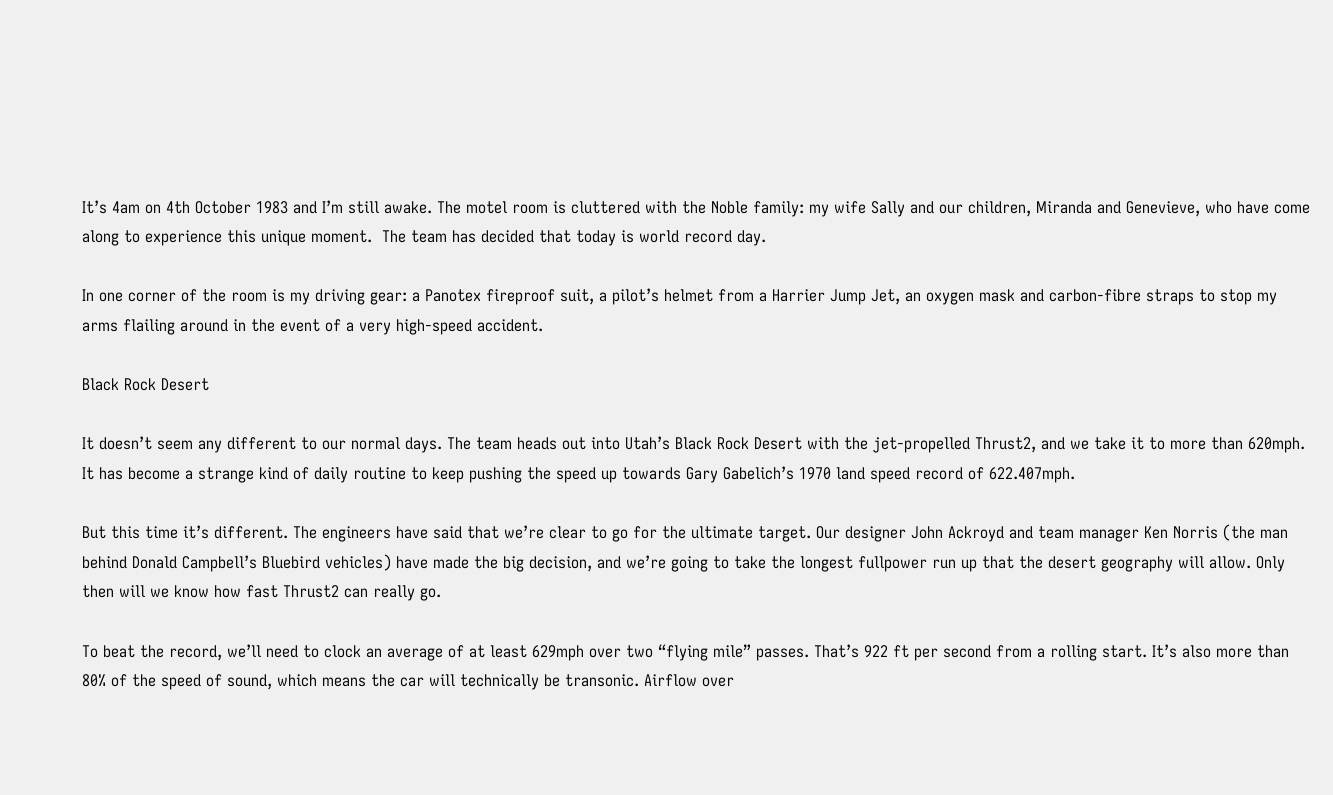It’s 4am on 4th October 1983 and I’m still awake. The motel room is cluttered with the Noble family: my wife Sally and our children, Miranda and Genevieve, who have come along to experience this unique moment.  The team has decided that today is world record day.

In one corner of the room is my driving gear: a Panotex fireproof suit, a pilot’s helmet from a Harrier Jump Jet, an oxygen mask and carbon-fibre straps to stop my arms flailing around in the event of a very high-speed accident.

Black Rock Desert

It doesn’t seem any different to our normal days. The team heads out into Utah’s Black Rock Desert with the jet-propelled Thrust2, and we take it to more than 620mph. It has become a strange kind of daily routine to keep pushing the speed up towards Gary Gabelich’s 1970 land speed record of 622.407mph.

But this time it’s different. The engineers have said that we’re clear to go for the ultimate target. Our designer John Ackroyd and team manager Ken Norris (the man behind Donald Campbell’s Bluebird vehicles) have made the big decision, and we’re going to take the longest fullpower run up that the desert geography will allow. Only then will we know how fast Thrust2 can really go.

To beat the record, we’ll need to clock an average of at least 629mph over two “flying mile” passes. That’s 922 ft per second from a rolling start. It’s also more than 80% of the speed of sound, which means the car will technically be transonic. Airflow over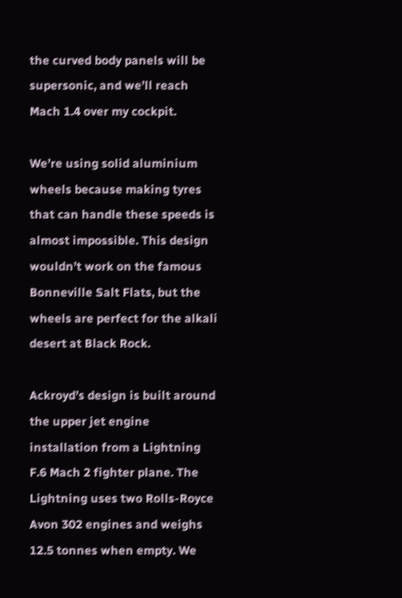the curved body panels will be supersonic, and we’ll reach Mach 1.4 over my cockpit.

We’re using solid aluminium wheels because making tyres that can handle these speeds is almost impossible. This design wouldn’t work on the famous Bonneville Salt Flats, but the wheels are perfect for the alkali desert at Black Rock.

Ackroyd’s design is built around the upper jet engine installation from a Lightning F.6 Mach 2 fighter plane. The Lightning uses two Rolls-Royce Avon 302 engines and weighs 12.5 tonnes when empty. We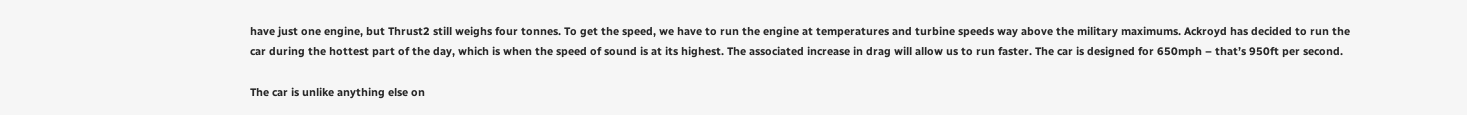have just one engine, but Thrust2 still weighs four tonnes. To get the speed, we have to run the engine at temperatures and turbine speeds way above the military maximums. Ackroyd has decided to run the car during the hottest part of the day, which is when the speed of sound is at its highest. The associated increase in drag will allow us to run faster. The car is designed for 650mph – that’s 950ft per second.

The car is unlike anything else on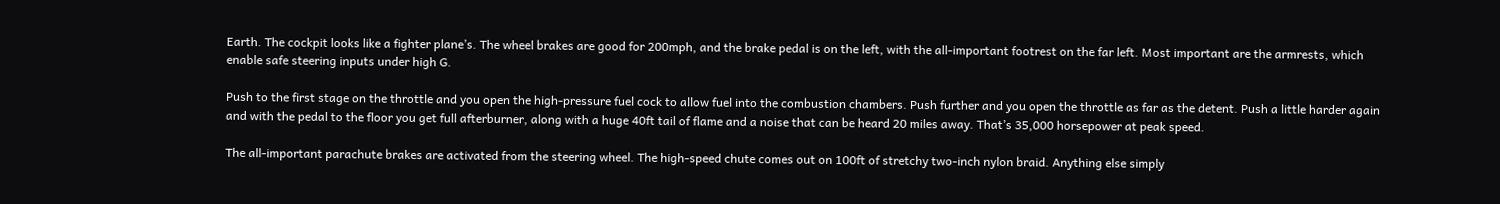Earth. The cockpit looks like a fighter plane’s. The wheel brakes are good for 200mph, and the brake pedal is on the left, with the all-important footrest on the far left. Most important are the armrests, which enable safe steering inputs under high G.

Push to the first stage on the throttle and you open the high-pressure fuel cock to allow fuel into the combustion chambers. Push further and you open the throttle as far as the detent. Push a little harder again and with the pedal to the floor you get full afterburner, along with a huge 40ft tail of flame and a noise that can be heard 20 miles away. That’s 35,000 horsepower at peak speed.

The all-important parachute brakes are activated from the steering wheel. The high-speed chute comes out on 100ft of stretchy two-inch nylon braid. Anything else simply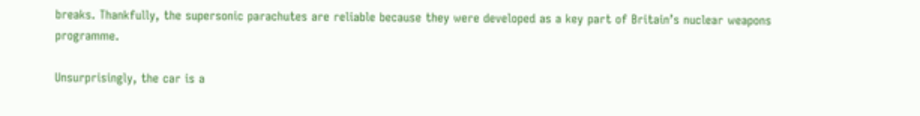breaks. Thankfully, the supersonic parachutes are reliable because they were developed as a key part of Britain’s nuclear weapons programme.

Unsurprisingly, the car is a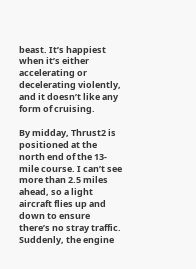beast. It’s happiest when it’s either accelerating or decelerating violently, and it doesn’t like any form of cruising.

By midday, Thrust2 is positioned at the north end of the 13-mile course. I can’t see more than 2.5 miles ahead, so a light aircraft flies up and down to ensure there’s no stray traffic. Suddenly, the engine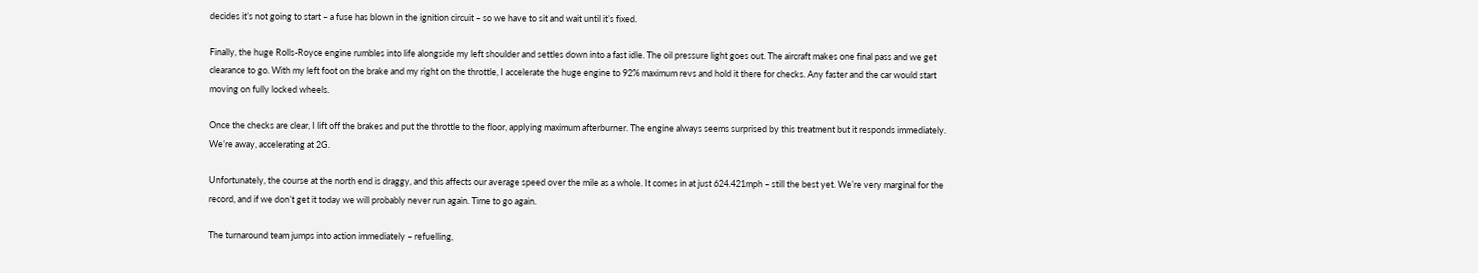decides it’s not going to start – a fuse has blown in the ignition circuit – so we have to sit and wait until it’s fixed.

Finally, the huge Rolls-Royce engine rumbles into life alongside my left shoulder and settles down into a fast idle. The oil pressure light goes out. The aircraft makes one final pass and we get clearance to go. With my left foot on the brake and my right on the throttle, I accelerate the huge engine to 92% maximum revs and hold it there for checks. Any faster and the car would start moving on fully locked wheels.

Once the checks are clear, I lift off the brakes and put the throttle to the floor, applying maximum afterburner. The engine always seems surprised by this treatment but it responds immediately. We’re away, accelerating at 2G.

Unfortunately, the course at the north end is draggy, and this affects our average speed over the mile as a whole. It comes in at just 624.421mph – still the best yet. We’re very marginal for the record, and if we don’t get it today we will probably never run again. Time to go again.

The turnaround team jumps into action immediately – refuelling,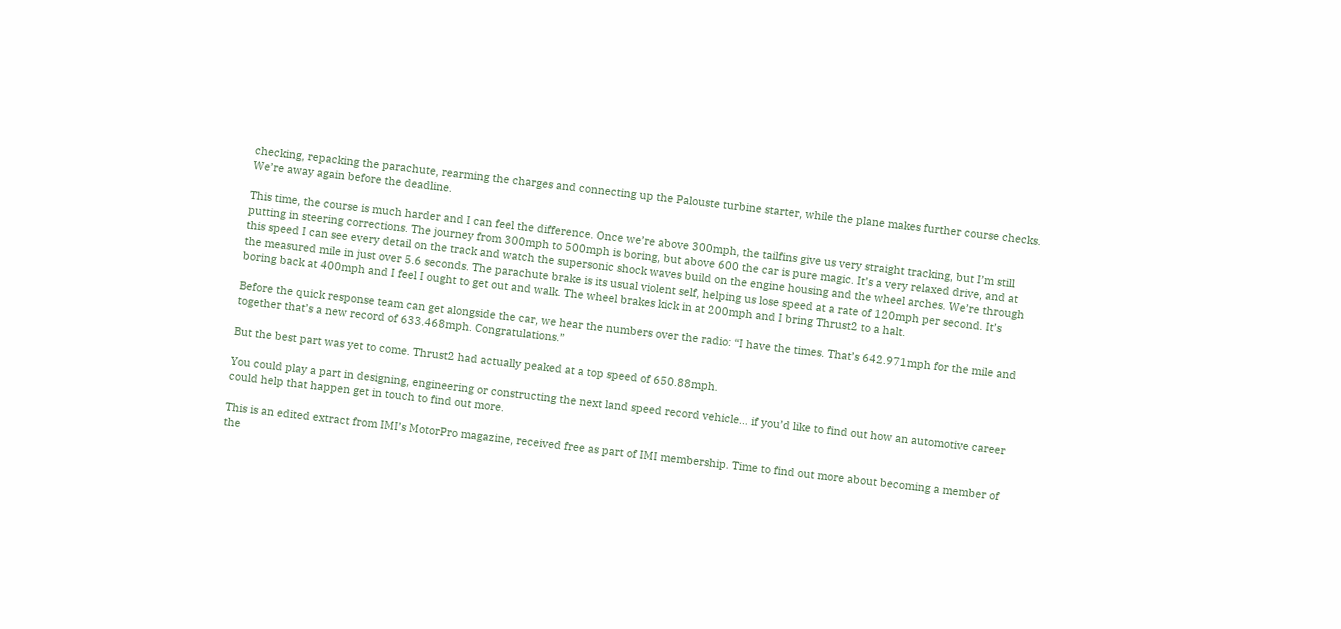checking, repacking the parachute, rearming the charges and connecting up the Palouste turbine starter, while the plane makes further course checks. We’re away again before the deadline.

This time, the course is much harder and I can feel the difference. Once we’re above 300mph, the tailfins give us very straight tracking, but I’m still putting in steering corrections. The journey from 300mph to 500mph is boring, but above 600 the car is pure magic. It’s a very relaxed drive, and at this speed I can see every detail on the track and watch the supersonic shock waves build on the engine housing and the wheel arches. We’re through the measured mile in just over 5.6 seconds. The parachute brake is its usual violent self, helping us lose speed at a rate of 120mph per second. It’s boring back at 400mph and I feel I ought to get out and walk. The wheel brakes kick in at 200mph and I bring Thrust2 to a halt.

Before the quick response team can get alongside the car, we hear the numbers over the radio: “I have the times. That’s 642.971mph for the mile and together that’s a new record of 633.468mph. Congratulations.”

But the best part was yet to come. Thrust2 had actually peaked at a top speed of 650.88mph.

You could play a part in designing, engineering or constructing the next land speed record vehicle… if you’d like to find out how an automotive career could help that happen get in touch to find out more.

This is an edited extract from IMI’s MotorPro magazine, received free as part of IMI membership. Time to find out more about becoming a member of the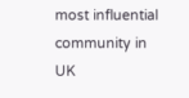most influential community in UK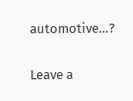automotive…?

Leave a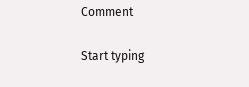Comment

Start typing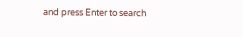and press Enter to search